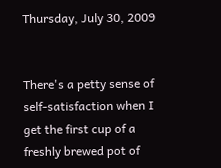Thursday, July 30, 2009


There's a petty sense of self-satisfaction when I get the first cup of a freshly brewed pot of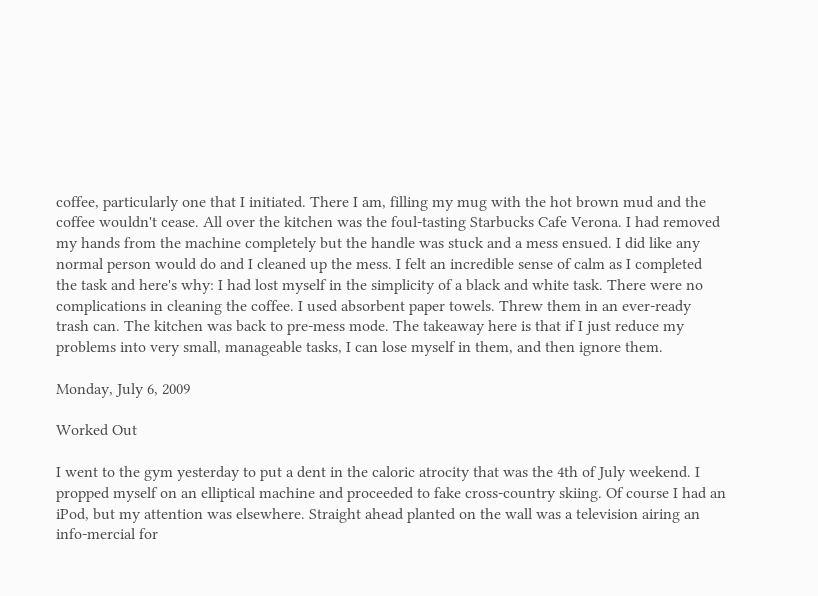coffee, particularly one that I initiated. There I am, filling my mug with the hot brown mud and the coffee wouldn't cease. All over the kitchen was the foul-tasting Starbucks Cafe Verona. I had removed my hands from the machine completely but the handle was stuck and a mess ensued. I did like any normal person would do and I cleaned up the mess. I felt an incredible sense of calm as I completed the task and here's why: I had lost myself in the simplicity of a black and white task. There were no complications in cleaning the coffee. I used absorbent paper towels. Threw them in an ever-ready trash can. The kitchen was back to pre-mess mode. The takeaway here is that if I just reduce my problems into very small, manageable tasks, I can lose myself in them, and then ignore them.

Monday, July 6, 2009

Worked Out

I went to the gym yesterday to put a dent in the caloric atrocity that was the 4th of July weekend. I propped myself on an elliptical machine and proceeded to fake cross-country skiing. Of course I had an iPod, but my attention was elsewhere. Straight ahead planted on the wall was a television airing an info-mercial for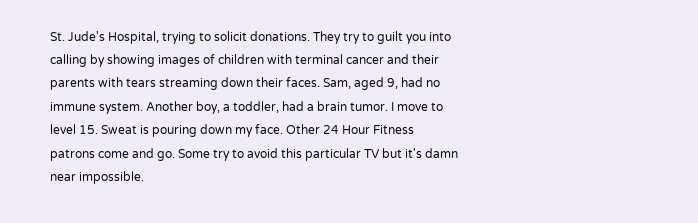St. Jude's Hospital, trying to solicit donations. They try to guilt you into calling by showing images of children with terminal cancer and their parents with tears streaming down their faces. Sam, aged 9, had no immune system. Another boy, a toddler, had a brain tumor. I move to level 15. Sweat is pouring down my face. Other 24 Hour Fitness patrons come and go. Some try to avoid this particular TV but it's damn near impossible.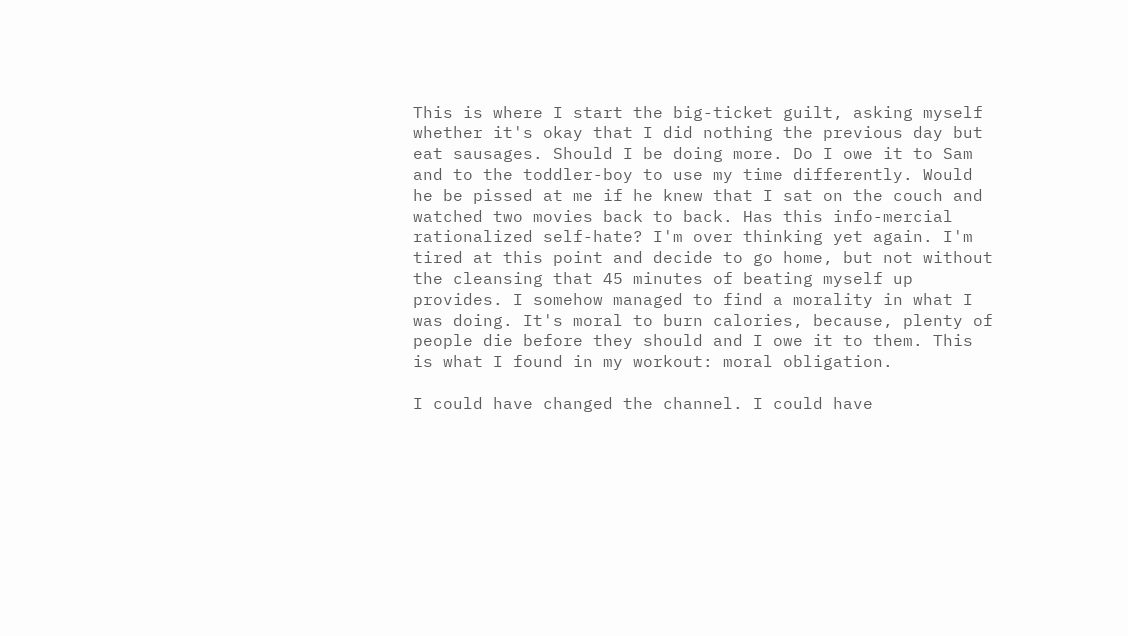This is where I start the big-ticket guilt, asking myself whether it's okay that I did nothing the previous day but eat sausages. Should I be doing more. Do I owe it to Sam and to the toddler-boy to use my time differently. Would he be pissed at me if he knew that I sat on the couch and watched two movies back to back. Has this info-mercial rationalized self-hate? I'm over thinking yet again. I'm tired at this point and decide to go home, but not without the cleansing that 45 minutes of beating myself up provides. I somehow managed to find a morality in what I was doing. It's moral to burn calories, because, plenty of people die before they should and I owe it to them. This is what I found in my workout: moral obligation.

I could have changed the channel. I could have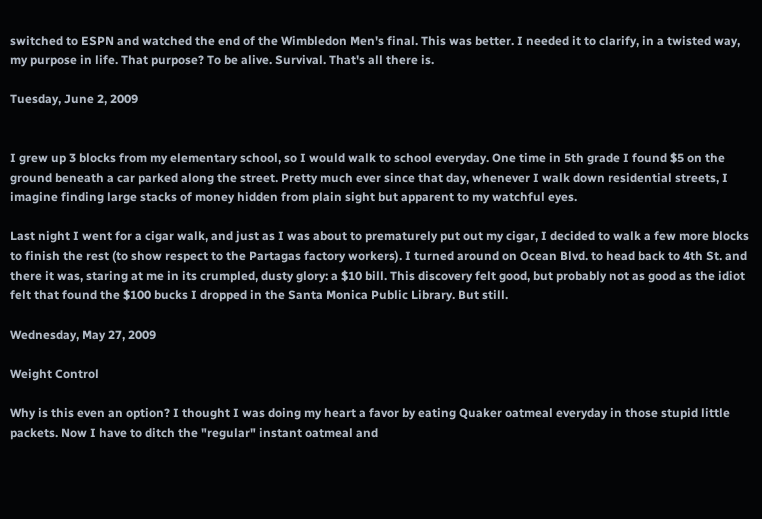switched to ESPN and watched the end of the Wimbledon Men's final. This was better. I needed it to clarify, in a twisted way, my purpose in life. That purpose? To be alive. Survival. That's all there is.

Tuesday, June 2, 2009


I grew up 3 blocks from my elementary school, so I would walk to school everyday. One time in 5th grade I found $5 on the ground beneath a car parked along the street. Pretty much ever since that day, whenever I walk down residential streets, I imagine finding large stacks of money hidden from plain sight but apparent to my watchful eyes.

Last night I went for a cigar walk, and just as I was about to prematurely put out my cigar, I decided to walk a few more blocks to finish the rest (to show respect to the Partagas factory workers). I turned around on Ocean Blvd. to head back to 4th St. and there it was, staring at me in its crumpled, dusty glory: a $10 bill. This discovery felt good, but probably not as good as the idiot felt that found the $100 bucks I dropped in the Santa Monica Public Library. But still.

Wednesday, May 27, 2009

Weight Control

Why is this even an option? I thought I was doing my heart a favor by eating Quaker oatmeal everyday in those stupid little packets. Now I have to ditch the "regular" instant oatmeal and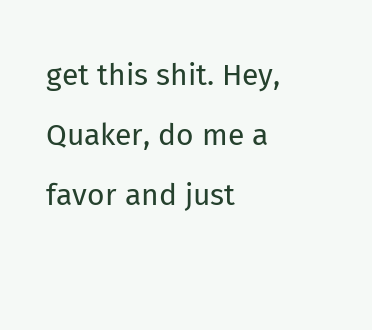get this shit. Hey, Quaker, do me a favor and just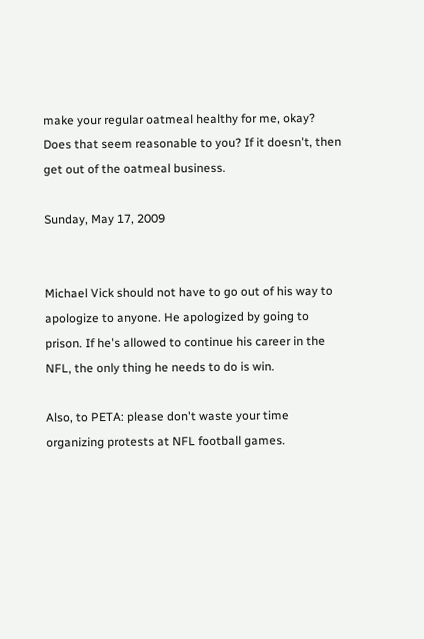make your regular oatmeal healthy for me, okay? Does that seem reasonable to you? If it doesn't, then get out of the oatmeal business.

Sunday, May 17, 2009


Michael Vick should not have to go out of his way to apologize to anyone. He apologized by going to prison. If he's allowed to continue his career in the NFL, the only thing he needs to do is win.

Also, to PETA: please don't waste your time organizing protests at NFL football games.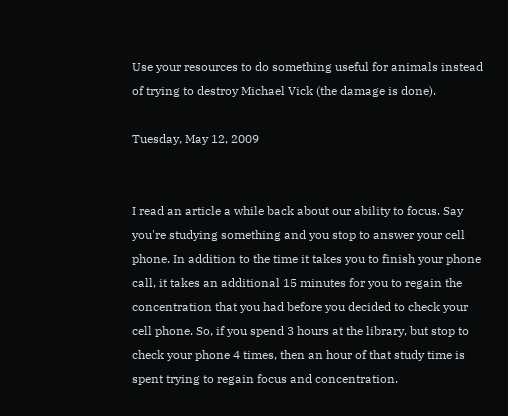Use your resources to do something useful for animals instead of trying to destroy Michael Vick (the damage is done).

Tuesday, May 12, 2009


I read an article a while back about our ability to focus. Say you're studying something and you stop to answer your cell phone. In addition to the time it takes you to finish your phone call, it takes an additional 15 minutes for you to regain the concentration that you had before you decided to check your cell phone. So, if you spend 3 hours at the library, but stop to check your phone 4 times, then an hour of that study time is spent trying to regain focus and concentration.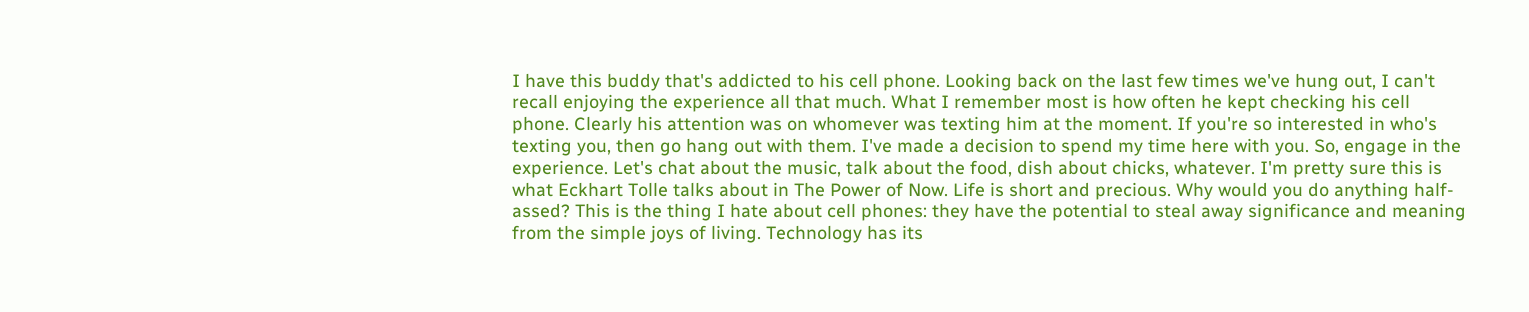I have this buddy that's addicted to his cell phone. Looking back on the last few times we've hung out, I can't recall enjoying the experience all that much. What I remember most is how often he kept checking his cell phone. Clearly his attention was on whomever was texting him at the moment. If you're so interested in who's texting you, then go hang out with them. I've made a decision to spend my time here with you. So, engage in the experience. Let's chat about the music, talk about the food, dish about chicks, whatever. I'm pretty sure this is what Eckhart Tolle talks about in The Power of Now. Life is short and precious. Why would you do anything half-assed? This is the thing I hate about cell phones: they have the potential to steal away significance and meaning from the simple joys of living. Technology has its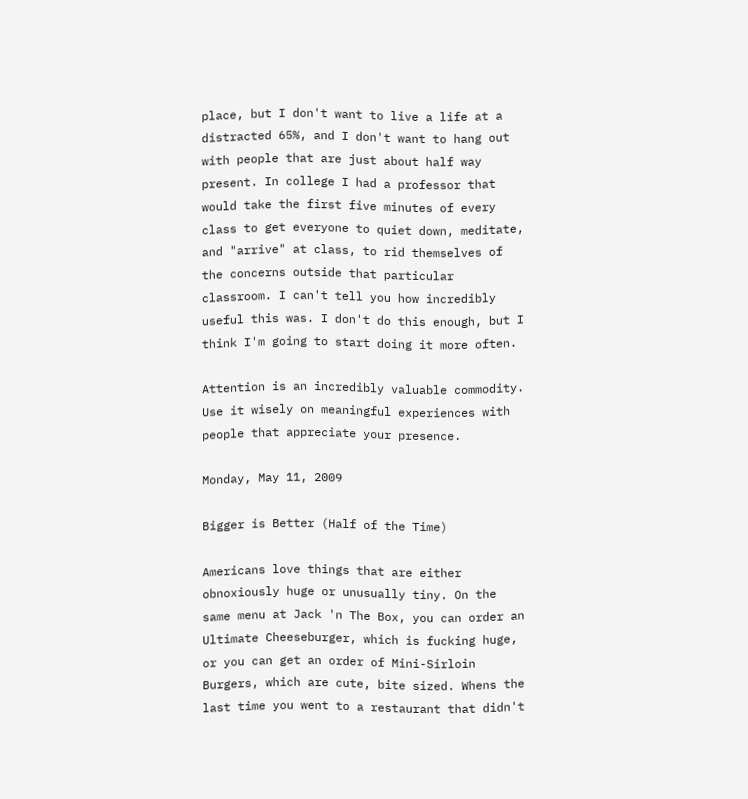place, but I don't want to live a life at a distracted 65%, and I don't want to hang out with people that are just about half way present. In college I had a professor that would take the first five minutes of every class to get everyone to quiet down, meditate, and "arrive" at class, to rid themselves of the concerns outside that particular classroom. I can't tell you how incredibly useful this was. I don't do this enough, but I think I'm going to start doing it more often.

Attention is an incredibly valuable commodity. Use it wisely on meaningful experiences with people that appreciate your presence.

Monday, May 11, 2009

Bigger is Better (Half of the Time)

Americans love things that are either obnoxiously huge or unusually tiny. On the same menu at Jack 'n The Box, you can order an Ultimate Cheeseburger, which is fucking huge, or you can get an order of Mini-Sirloin Burgers, which are cute, bite sized. Whens the last time you went to a restaurant that didn't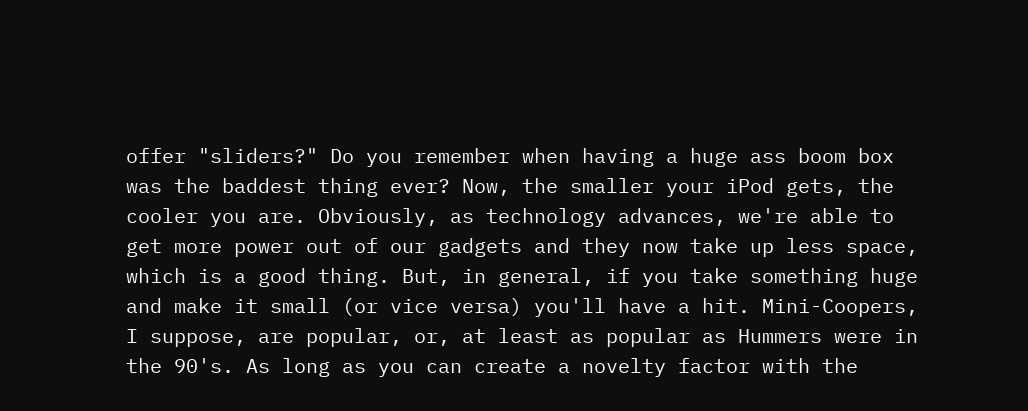offer "sliders?" Do you remember when having a huge ass boom box was the baddest thing ever? Now, the smaller your iPod gets, the cooler you are. Obviously, as technology advances, we're able to get more power out of our gadgets and they now take up less space, which is a good thing. But, in general, if you take something huge and make it small (or vice versa) you'll have a hit. Mini-Coopers, I suppose, are popular, or, at least as popular as Hummers were in the 90's. As long as you can create a novelty factor with the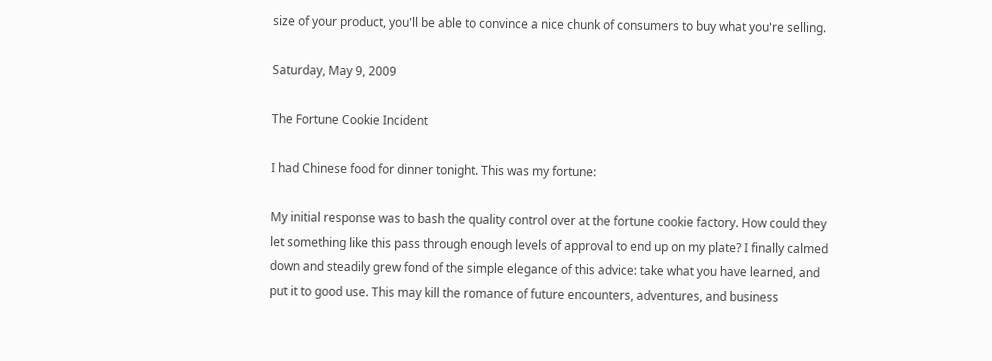size of your product, you'll be able to convince a nice chunk of consumers to buy what you're selling.

Saturday, May 9, 2009

The Fortune Cookie Incident

I had Chinese food for dinner tonight. This was my fortune:

My initial response was to bash the quality control over at the fortune cookie factory. How could they let something like this pass through enough levels of approval to end up on my plate? I finally calmed down and steadily grew fond of the simple elegance of this advice: take what you have learned, and put it to good use. This may kill the romance of future encounters, adventures, and business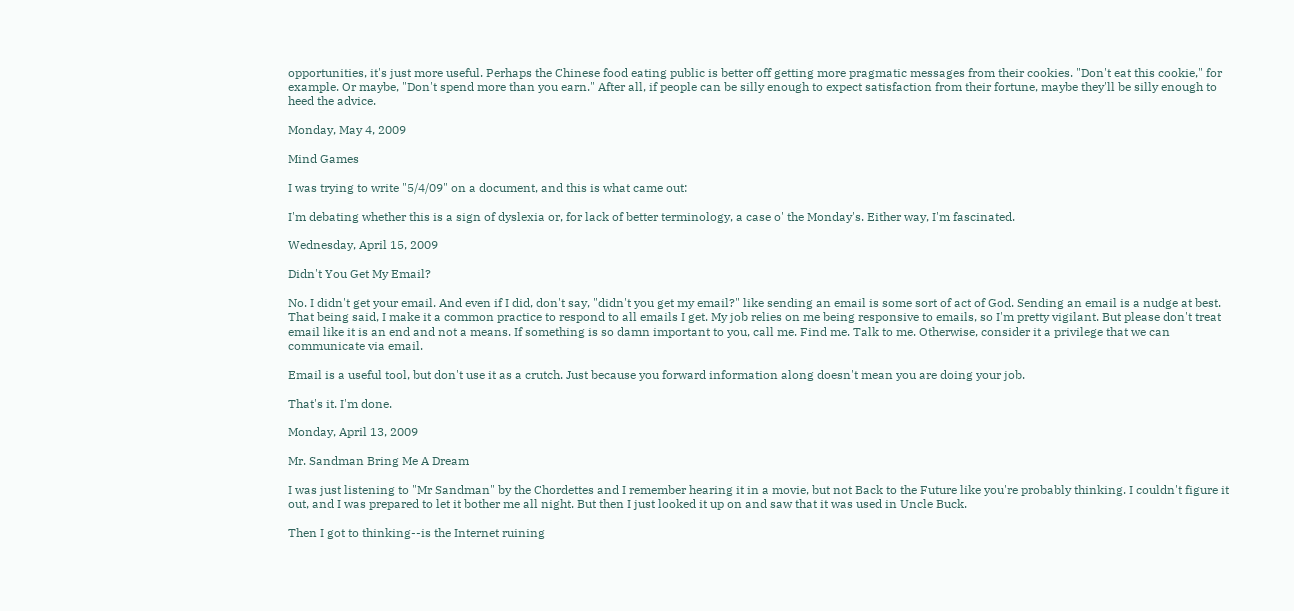opportunities, it's just more useful. Perhaps the Chinese food eating public is better off getting more pragmatic messages from their cookies. "Don't eat this cookie," for example. Or maybe, "Don't spend more than you earn." After all, if people can be silly enough to expect satisfaction from their fortune, maybe they'll be silly enough to heed the advice.

Monday, May 4, 2009

Mind Games

I was trying to write "5/4/09" on a document, and this is what came out:

I'm debating whether this is a sign of dyslexia or, for lack of better terminology, a case o' the Monday's. Either way, I'm fascinated.

Wednesday, April 15, 2009

Didn't You Get My Email?

No. I didn't get your email. And even if I did, don't say, "didn't you get my email?" like sending an email is some sort of act of God. Sending an email is a nudge at best. That being said, I make it a common practice to respond to all emails I get. My job relies on me being responsive to emails, so I'm pretty vigilant. But please don't treat email like it is an end and not a means. If something is so damn important to you, call me. Find me. Talk to me. Otherwise, consider it a privilege that we can communicate via email.

Email is a useful tool, but don't use it as a crutch. Just because you forward information along doesn't mean you are doing your job.

That's it. I'm done.

Monday, April 13, 2009

Mr. Sandman Bring Me A Dream

I was just listening to "Mr Sandman" by the Chordettes and I remember hearing it in a movie, but not Back to the Future like you're probably thinking. I couldn't figure it out, and I was prepared to let it bother me all night. But then I just looked it up on and saw that it was used in Uncle Buck.

Then I got to thinking--is the Internet ruining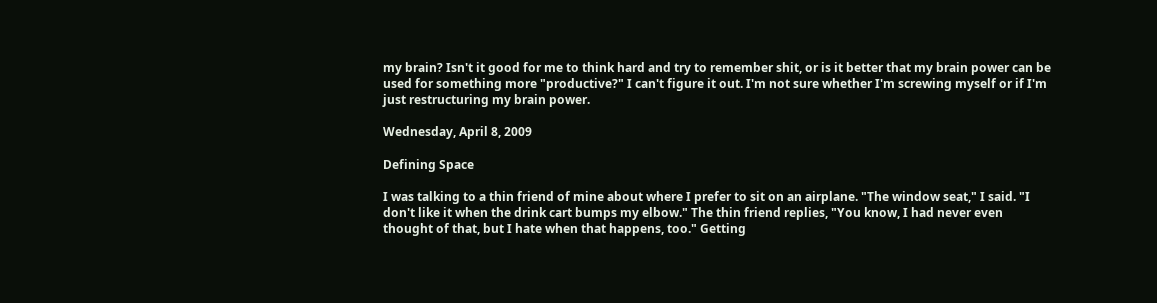my brain? Isn't it good for me to think hard and try to remember shit, or is it better that my brain power can be used for something more "productive?" I can't figure it out. I'm not sure whether I'm screwing myself or if I'm just restructuring my brain power.

Wednesday, April 8, 2009

Defining Space

I was talking to a thin friend of mine about where I prefer to sit on an airplane. "The window seat," I said. "I don't like it when the drink cart bumps my elbow." The thin friend replies, "You know, I had never even thought of that, but I hate when that happens, too." Getting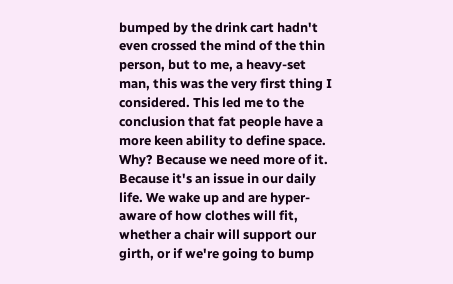bumped by the drink cart hadn't even crossed the mind of the thin person, but to me, a heavy-set man, this was the very first thing I considered. This led me to the conclusion that fat people have a more keen ability to define space. Why? Because we need more of it. Because it's an issue in our daily life. We wake up and are hyper-aware of how clothes will fit, whether a chair will support our girth, or if we're going to bump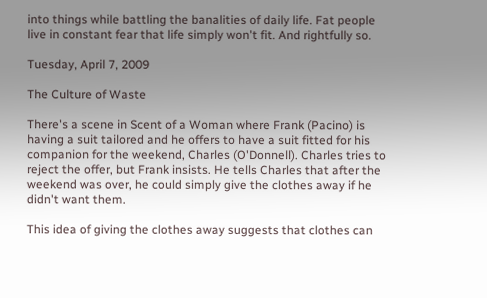into things while battling the banalities of daily life. Fat people live in constant fear that life simply won't fit. And rightfully so.

Tuesday, April 7, 2009

The Culture of Waste

There's a scene in Scent of a Woman where Frank (Pacino) is having a suit tailored and he offers to have a suit fitted for his companion for the weekend, Charles (O'Donnell). Charles tries to reject the offer, but Frank insists. He tells Charles that after the weekend was over, he could simply give the clothes away if he didn't want them.

This idea of giving the clothes away suggests that clothes can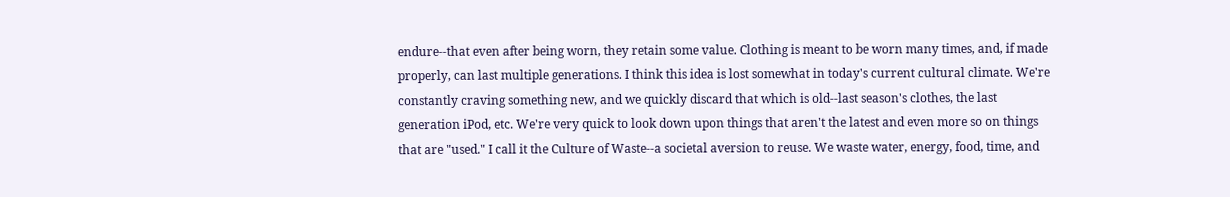endure--that even after being worn, they retain some value. Clothing is meant to be worn many times, and, if made properly, can last multiple generations. I think this idea is lost somewhat in today's current cultural climate. We're constantly craving something new, and we quickly discard that which is old--last season's clothes, the last generation iPod, etc. We're very quick to look down upon things that aren't the latest and even more so on things that are "used." I call it the Culture of Waste--a societal aversion to reuse. We waste water, energy, food, time, and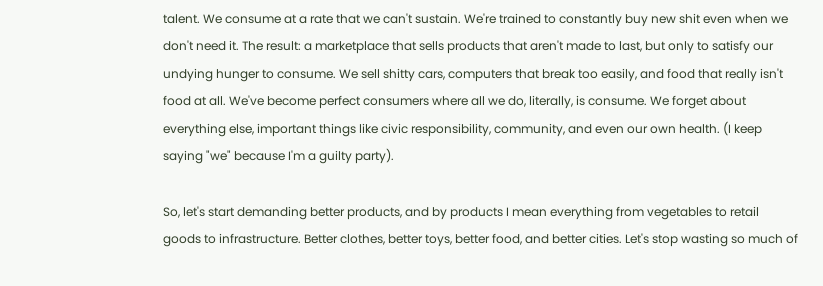talent. We consume at a rate that we can't sustain. We're trained to constantly buy new shit even when we don't need it. The result: a marketplace that sells products that aren't made to last, but only to satisfy our undying hunger to consume. We sell shitty cars, computers that break too easily, and food that really isn't food at all. We've become perfect consumers where all we do, literally, is consume. We forget about everything else, important things like civic responsibility, community, and even our own health. (I keep saying "we" because I'm a guilty party).

So, let's start demanding better products, and by products I mean everything from vegetables to retail goods to infrastructure. Better clothes, better toys, better food, and better cities. Let's stop wasting so much of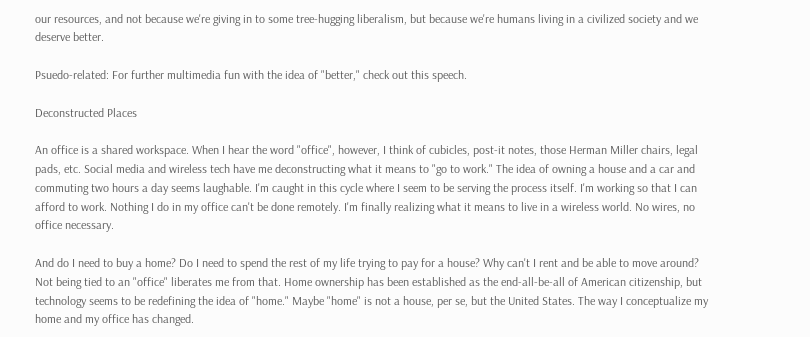our resources, and not because we're giving in to some tree-hugging liberalism, but because we're humans living in a civilized society and we deserve better.

Psuedo-related: For further multimedia fun with the idea of "better," check out this speech.

Deconstructed Places

An office is a shared workspace. When I hear the word "office", however, I think of cubicles, post-it notes, those Herman Miller chairs, legal pads, etc. Social media and wireless tech have me deconstructing what it means to "go to work." The idea of owning a house and a car and commuting two hours a day seems laughable. I'm caught in this cycle where I seem to be serving the process itself. I'm working so that I can afford to work. Nothing I do in my office can't be done remotely. I'm finally realizing what it means to live in a wireless world. No wires, no office necessary.

And do I need to buy a home? Do I need to spend the rest of my life trying to pay for a house? Why can't I rent and be able to move around? Not being tied to an "office" liberates me from that. Home ownership has been established as the end-all-be-all of American citizenship, but technology seems to be redefining the idea of "home." Maybe "home" is not a house, per se, but the United States. The way I conceptualize my home and my office has changed.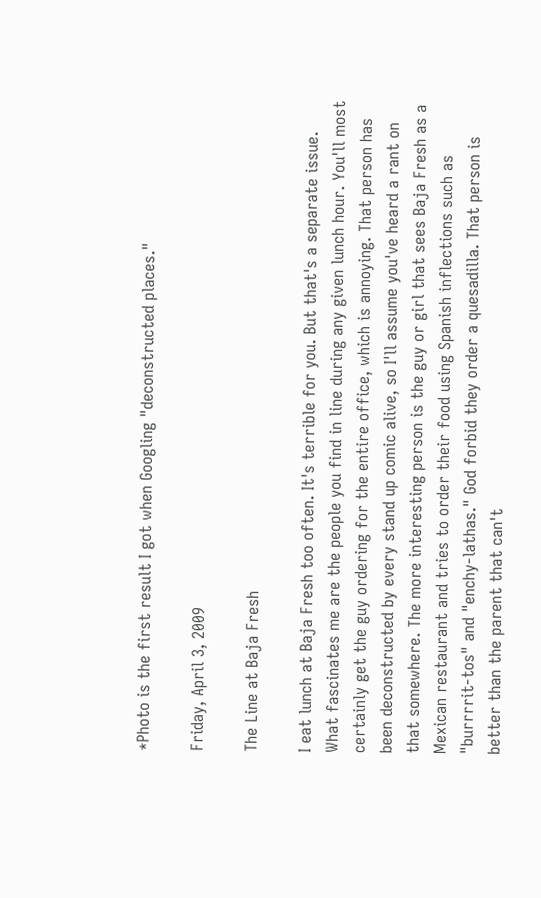*Photo is the first result I got when Googling "deconstructed places."

Friday, April 3, 2009

The Line at Baja Fresh

I eat lunch at Baja Fresh too often. It's terrible for you. But that's a separate issue. What fascinates me are the people you find in line during any given lunch hour. You'll most certainly get the guy ordering for the entire office, which is annoying. That person has been deconstructed by every stand up comic alive, so I'll assume you've heard a rant on that somewhere. The more interesting person is the guy or girl that sees Baja Fresh as a Mexican restaurant and tries to order their food using Spanish inflections such as "burrrrit-tos" and "enchy-lathas." God forbid they order a quesadilla. That person is better than the parent that can't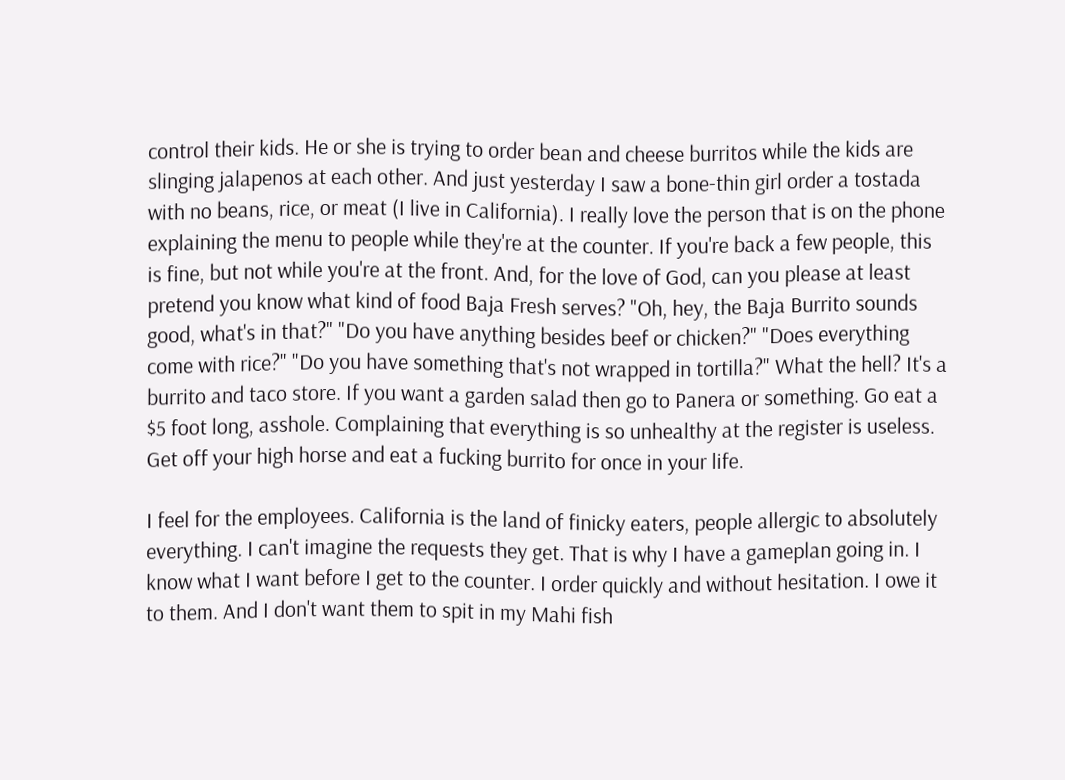control their kids. He or she is trying to order bean and cheese burritos while the kids are slinging jalapenos at each other. And just yesterday I saw a bone-thin girl order a tostada with no beans, rice, or meat (I live in California). I really love the person that is on the phone explaining the menu to people while they're at the counter. If you're back a few people, this is fine, but not while you're at the front. And, for the love of God, can you please at least pretend you know what kind of food Baja Fresh serves? "Oh, hey, the Baja Burrito sounds good, what's in that?" "Do you have anything besides beef or chicken?" "Does everything come with rice?" "Do you have something that's not wrapped in tortilla?" What the hell? It's a burrito and taco store. If you want a garden salad then go to Panera or something. Go eat a $5 foot long, asshole. Complaining that everything is so unhealthy at the register is useless. Get off your high horse and eat a fucking burrito for once in your life.

I feel for the employees. California is the land of finicky eaters, people allergic to absolutely everything. I can't imagine the requests they get. That is why I have a gameplan going in. I know what I want before I get to the counter. I order quickly and without hesitation. I owe it to them. And I don't want them to spit in my Mahi fish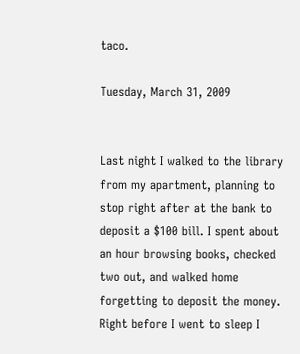taco.

Tuesday, March 31, 2009


Last night I walked to the library from my apartment, planning to stop right after at the bank to deposit a $100 bill. I spent about an hour browsing books, checked two out, and walked home forgetting to deposit the money. Right before I went to sleep I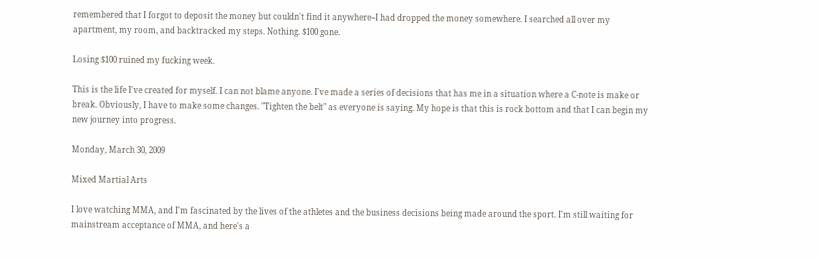remembered that I forgot to deposit the money but couldn't find it anywhere--I had dropped the money somewhere. I searched all over my apartment, my room, and backtracked my steps. Nothing. $100 gone.

Losing $100 ruined my fucking week.

This is the life I've created for myself. I can not blame anyone. I've made a series of decisions that has me in a situation where a C-note is make or break. Obviously, I have to make some changes. "Tighten the belt" as everyone is saying. My hope is that this is rock bottom and that I can begin my new journey into progress.

Monday, March 30, 2009

Mixed Martial Arts

I love watching MMA, and I'm fascinated by the lives of the athletes and the business decisions being made around the sport. I'm still waiting for mainstream acceptance of MMA, and here's a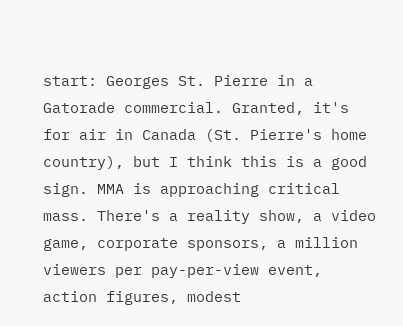start: Georges St. Pierre in a Gatorade commercial. Granted, it's for air in Canada (St. Pierre's home country), but I think this is a good sign. MMA is approaching critical mass. There's a reality show, a video game, corporate sponsors, a million viewers per pay-per-view event, action figures, modest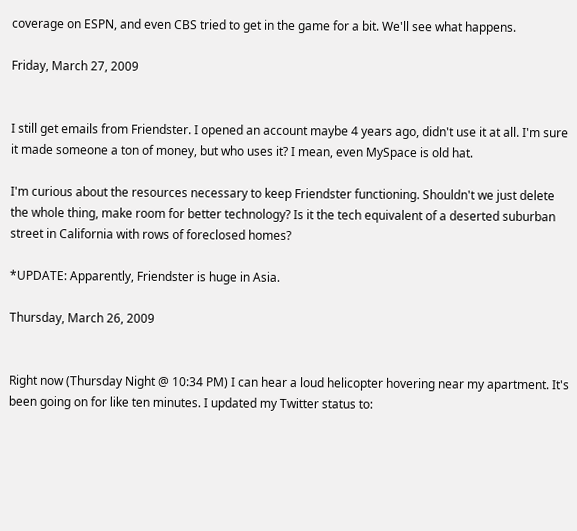coverage on ESPN, and even CBS tried to get in the game for a bit. We'll see what happens.

Friday, March 27, 2009


I still get emails from Friendster. I opened an account maybe 4 years ago, didn't use it at all. I'm sure it made someone a ton of money, but who uses it? I mean, even MySpace is old hat.

I'm curious about the resources necessary to keep Friendster functioning. Shouldn't we just delete the whole thing, make room for better technology? Is it the tech equivalent of a deserted suburban street in California with rows of foreclosed homes?

*UPDATE: Apparently, Friendster is huge in Asia.

Thursday, March 26, 2009


Right now (Thursday Night @ 10:34 PM) I can hear a loud helicopter hovering near my apartment. It's been going on for like ten minutes. I updated my Twitter status to: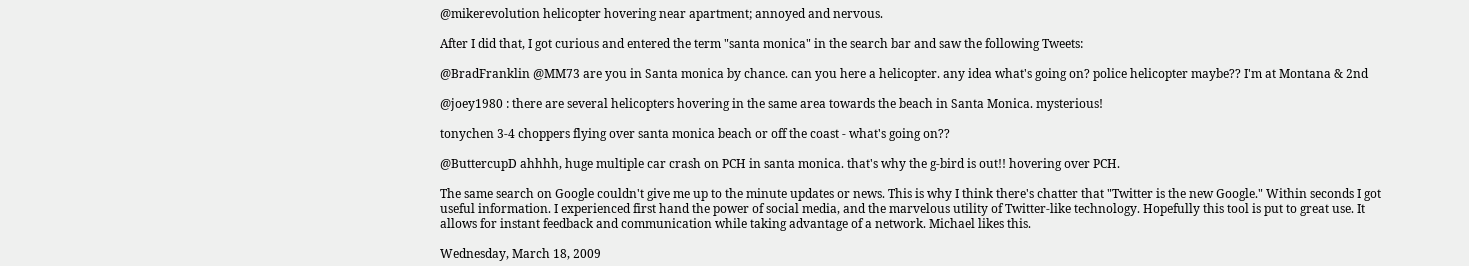@mikerevolution helicopter hovering near apartment; annoyed and nervous.

After I did that, I got curious and entered the term "santa monica" in the search bar and saw the following Tweets:

@BradFranklin @MM73 are you in Santa monica by chance. can you here a helicopter. any idea what's going on? police helicopter maybe?? I'm at Montana & 2nd

@joey1980 : there are several helicopters hovering in the same area towards the beach in Santa Monica. mysterious!

tonychen 3-4 choppers flying over santa monica beach or off the coast - what's going on??

@ButtercupD ahhhh, huge multiple car crash on PCH in santa monica. that's why the g-bird is out!! hovering over PCH.

The same search on Google couldn't give me up to the minute updates or news. This is why I think there's chatter that "Twitter is the new Google." Within seconds I got useful information. I experienced first hand the power of social media, and the marvelous utility of Twitter-like technology. Hopefully this tool is put to great use. It allows for instant feedback and communication while taking advantage of a network. Michael likes this.

Wednesday, March 18, 2009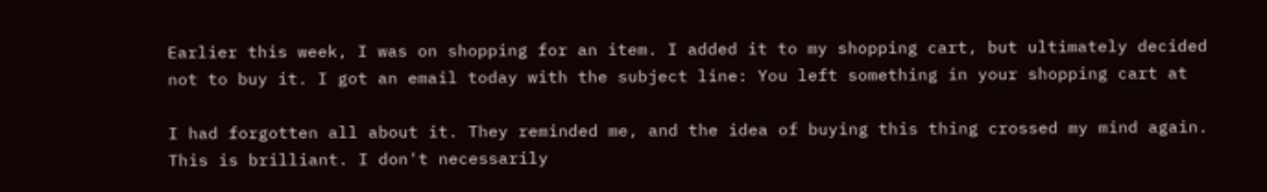Earlier this week, I was on shopping for an item. I added it to my shopping cart, but ultimately decided not to buy it. I got an email today with the subject line: You left something in your shopping cart at

I had forgotten all about it. They reminded me, and the idea of buying this thing crossed my mind again. This is brilliant. I don't necessarily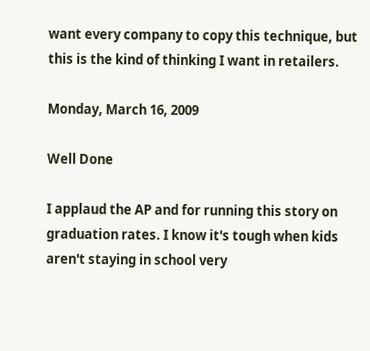want every company to copy this technique, but this is the kind of thinking I want in retailers.

Monday, March 16, 2009

Well Done

I applaud the AP and for running this story on graduation rates. I know it's tough when kids aren't staying in school very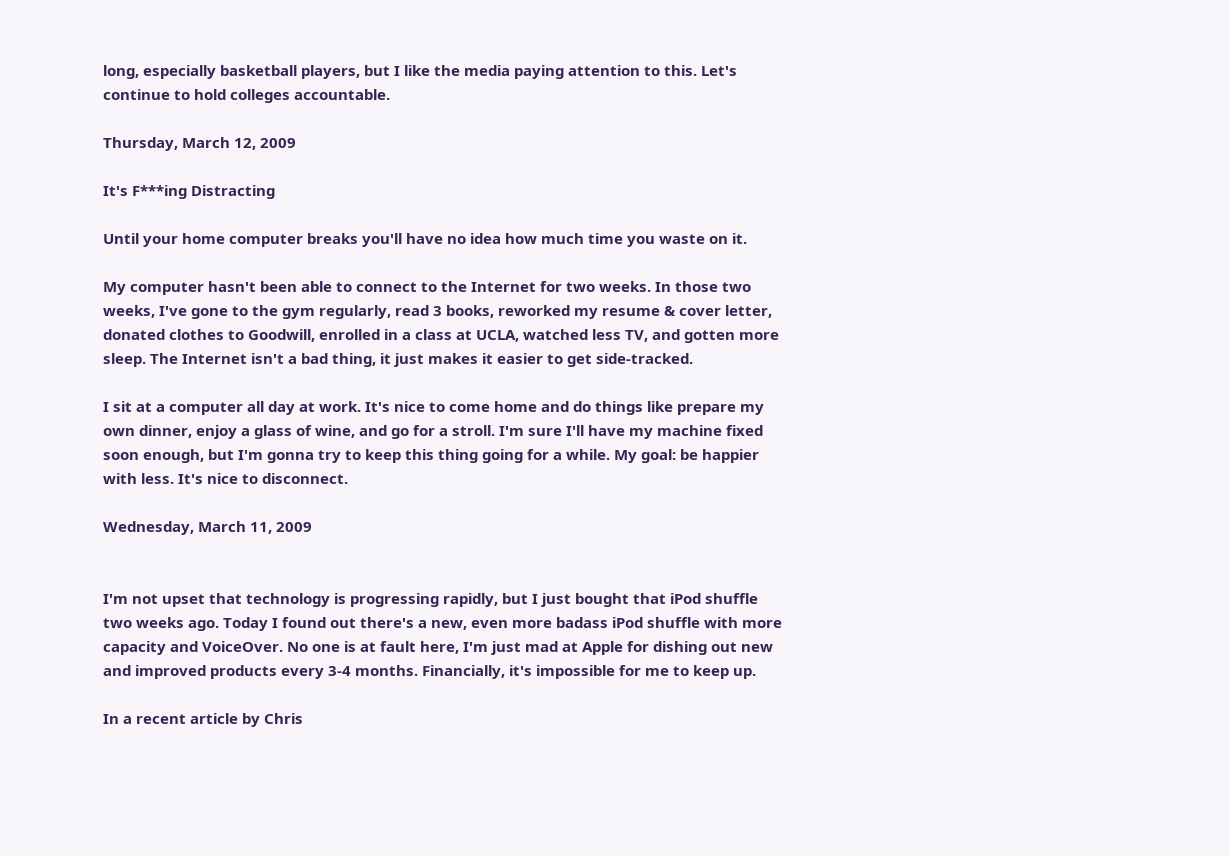long, especially basketball players, but I like the media paying attention to this. Let's continue to hold colleges accountable.

Thursday, March 12, 2009

It's F***ing Distracting

Until your home computer breaks you'll have no idea how much time you waste on it.

My computer hasn't been able to connect to the Internet for two weeks. In those two weeks, I've gone to the gym regularly, read 3 books, reworked my resume & cover letter, donated clothes to Goodwill, enrolled in a class at UCLA, watched less TV, and gotten more sleep. The Internet isn't a bad thing, it just makes it easier to get side-tracked.

I sit at a computer all day at work. It's nice to come home and do things like prepare my own dinner, enjoy a glass of wine, and go for a stroll. I'm sure I'll have my machine fixed soon enough, but I'm gonna try to keep this thing going for a while. My goal: be happier with less. It's nice to disconnect.

Wednesday, March 11, 2009


I'm not upset that technology is progressing rapidly, but I just bought that iPod shuffle two weeks ago. Today I found out there's a new, even more badass iPod shuffle with more capacity and VoiceOver. No one is at fault here, I'm just mad at Apple for dishing out new and improved products every 3-4 months. Financially, it's impossible for me to keep up.

In a recent article by Chris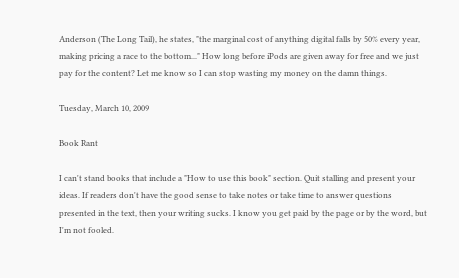Anderson (The Long Tail), he states, "the marginal cost of anything digital falls by 50% every year, making pricing a race to the bottom..." How long before iPods are given away for free and we just pay for the content? Let me know so I can stop wasting my money on the damn things.

Tuesday, March 10, 2009

Book Rant

I can't stand books that include a "How to use this book" section. Quit stalling and present your ideas. If readers don't have the good sense to take notes or take time to answer questions presented in the text, then your writing sucks. I know you get paid by the page or by the word, but I'm not fooled.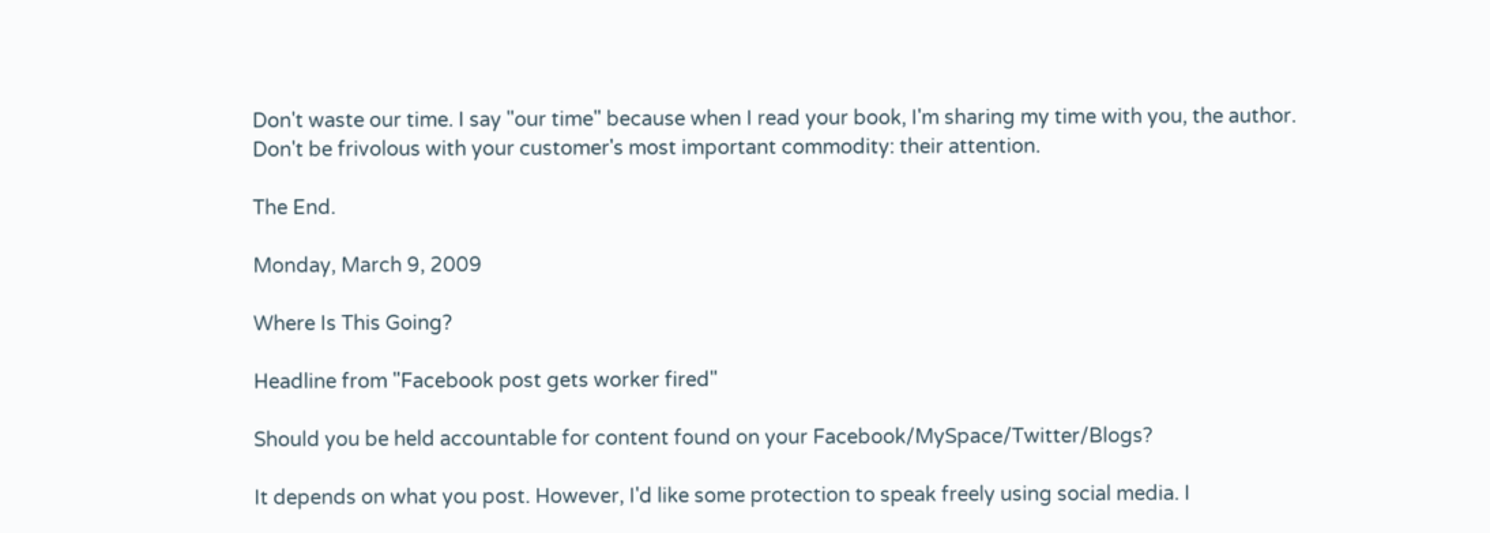Don't waste our time. I say "our time" because when I read your book, I'm sharing my time with you, the author. Don't be frivolous with your customer's most important commodity: their attention.

The End.

Monday, March 9, 2009

Where Is This Going?

Headline from "Facebook post gets worker fired"

Should you be held accountable for content found on your Facebook/MySpace/Twitter/Blogs?

It depends on what you post. However, I'd like some protection to speak freely using social media. I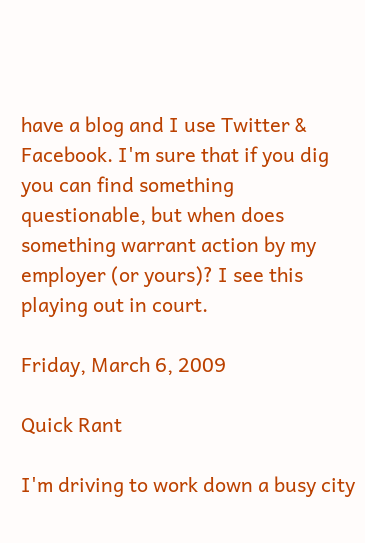have a blog and I use Twitter & Facebook. I'm sure that if you dig you can find something questionable, but when does something warrant action by my employer (or yours)? I see this playing out in court.

Friday, March 6, 2009

Quick Rant

I'm driving to work down a busy city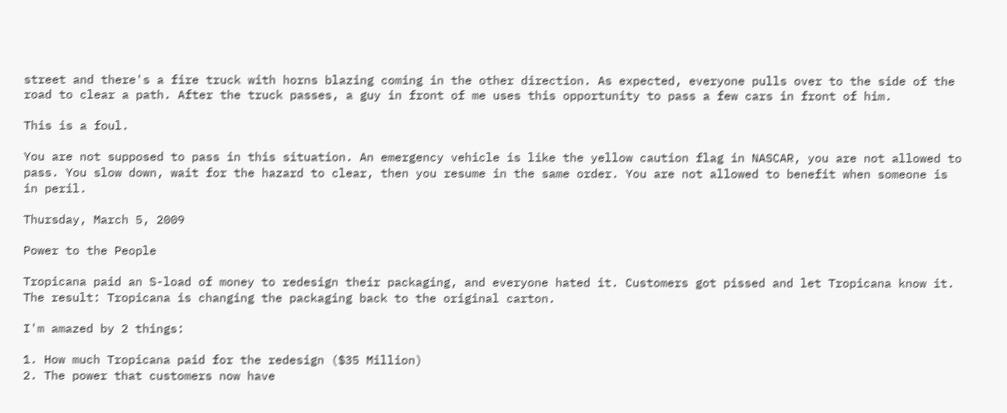street and there's a fire truck with horns blazing coming in the other direction. As expected, everyone pulls over to the side of the road to clear a path. After the truck passes, a guy in front of me uses this opportunity to pass a few cars in front of him.

This is a foul.

You are not supposed to pass in this situation. An emergency vehicle is like the yellow caution flag in NASCAR, you are not allowed to pass. You slow down, wait for the hazard to clear, then you resume in the same order. You are not allowed to benefit when someone is in peril.

Thursday, March 5, 2009

Power to the People

Tropicana paid an S-load of money to redesign their packaging, and everyone hated it. Customers got pissed and let Tropicana know it. The result: Tropicana is changing the packaging back to the original carton.

I'm amazed by 2 things:

1. How much Tropicana paid for the redesign ($35 Million)
2. The power that customers now have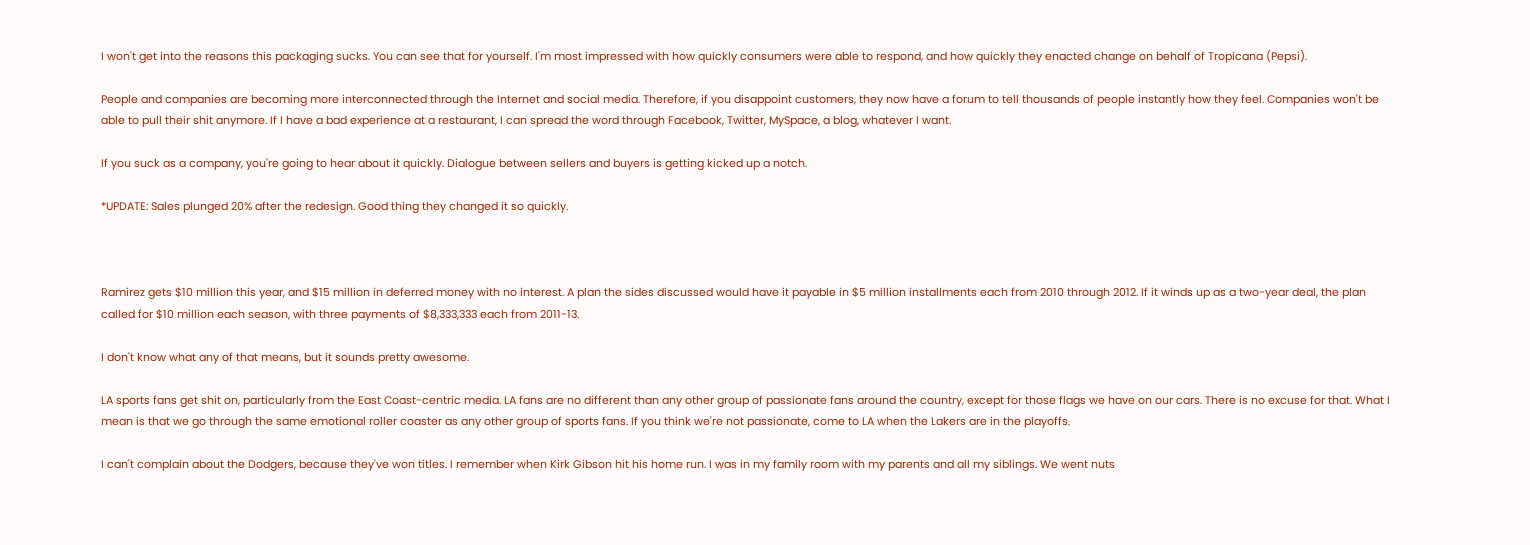I won't get into the reasons this packaging sucks. You can see that for yourself. I'm most impressed with how quickly consumers were able to respond, and how quickly they enacted change on behalf of Tropicana (Pepsi).

People and companies are becoming more interconnected through the Internet and social media. Therefore, if you disappoint customers, they now have a forum to tell thousands of people instantly how they feel. Companies won't be able to pull their shit anymore. If I have a bad experience at a restaurant, I can spread the word through Facebook, Twitter, MySpace, a blog, whatever I want.

If you suck as a company, you're going to hear about it quickly. Dialogue between sellers and buyers is getting kicked up a notch.

*UPDATE: Sales plunged 20% after the redesign. Good thing they changed it so quickly.



Ramirez gets $10 million this year, and $15 million in deferred money with no interest. A plan the sides discussed would have it payable in $5 million installments each from 2010 through 2012. If it winds up as a two-year deal, the plan called for $10 million each season, with three payments of $8,333,333 each from 2011-13.

I don't know what any of that means, but it sounds pretty awesome.

LA sports fans get shit on, particularly from the East Coast-centric media. LA fans are no different than any other group of passionate fans around the country, except for those flags we have on our cars. There is no excuse for that. What I mean is that we go through the same emotional roller coaster as any other group of sports fans. If you think we're not passionate, come to LA when the Lakers are in the playoffs.

I can't complain about the Dodgers, because they've won titles. I remember when Kirk Gibson hit his home run. I was in my family room with my parents and all my siblings. We went nuts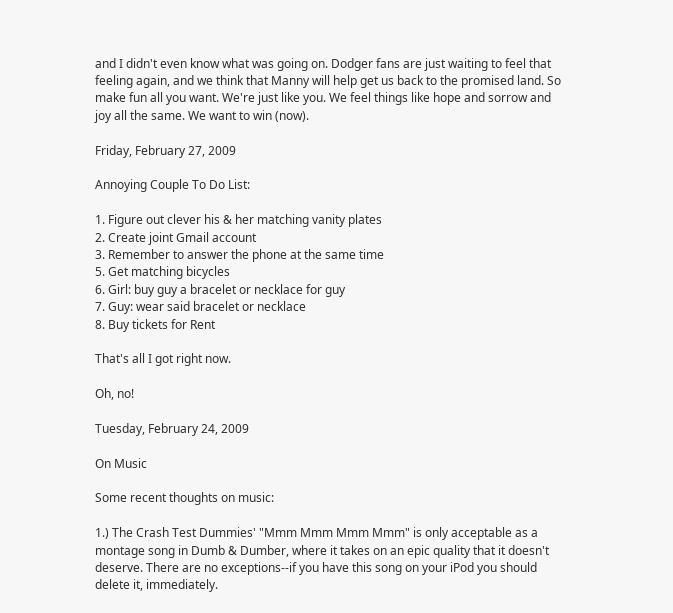and I didn't even know what was going on. Dodger fans are just waiting to feel that feeling again, and we think that Manny will help get us back to the promised land. So make fun all you want. We're just like you. We feel things like hope and sorrow and joy all the same. We want to win (now).

Friday, February 27, 2009

Annoying Couple To Do List:

1. Figure out clever his & her matching vanity plates
2. Create joint Gmail account
3. Remember to answer the phone at the same time
5. Get matching bicycles
6. Girl: buy guy a bracelet or necklace for guy
7. Guy: wear said bracelet or necklace
8. Buy tickets for Rent

That's all I got right now.

Oh, no!

Tuesday, February 24, 2009

On Music

Some recent thoughts on music:

1.) The Crash Test Dummies' "Mmm Mmm Mmm Mmm" is only acceptable as a montage song in Dumb & Dumber, where it takes on an epic quality that it doesn't deserve. There are no exceptions--if you have this song on your iPod you should delete it, immediately.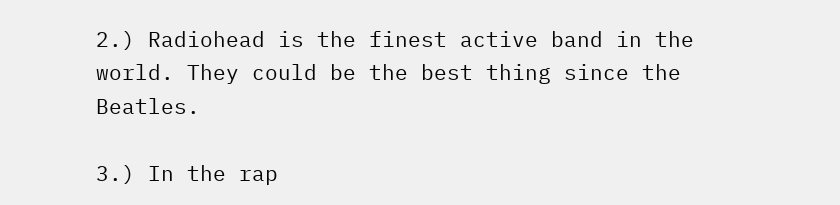2.) Radiohead is the finest active band in the world. They could be the best thing since the Beatles.

3.) In the rap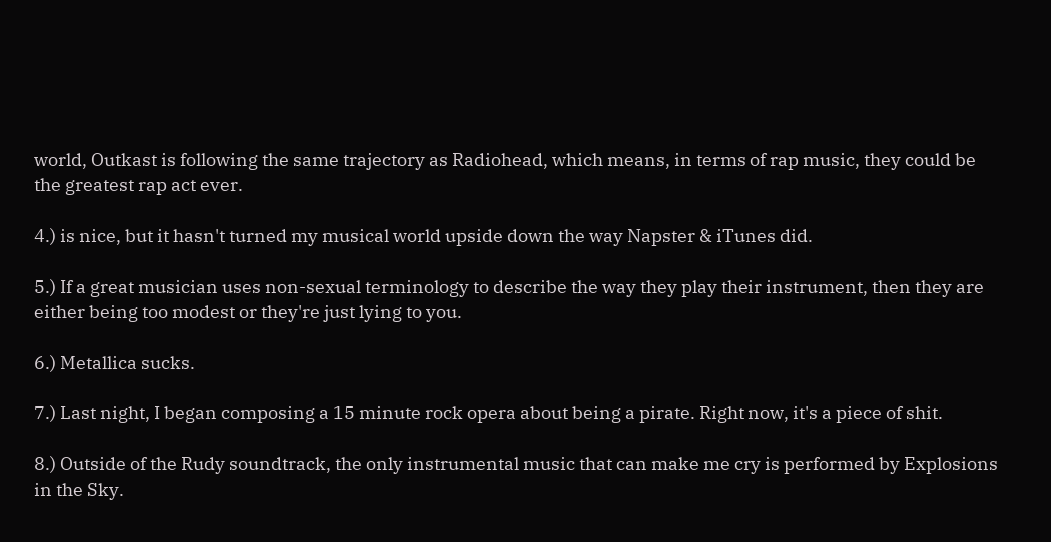world, Outkast is following the same trajectory as Radiohead, which means, in terms of rap music, they could be the greatest rap act ever.

4.) is nice, but it hasn't turned my musical world upside down the way Napster & iTunes did.

5.) If a great musician uses non-sexual terminology to describe the way they play their instrument, then they are either being too modest or they're just lying to you.

6.) Metallica sucks.

7.) Last night, I began composing a 15 minute rock opera about being a pirate. Right now, it's a piece of shit.

8.) Outside of the Rudy soundtrack, the only instrumental music that can make me cry is performed by Explosions in the Sky.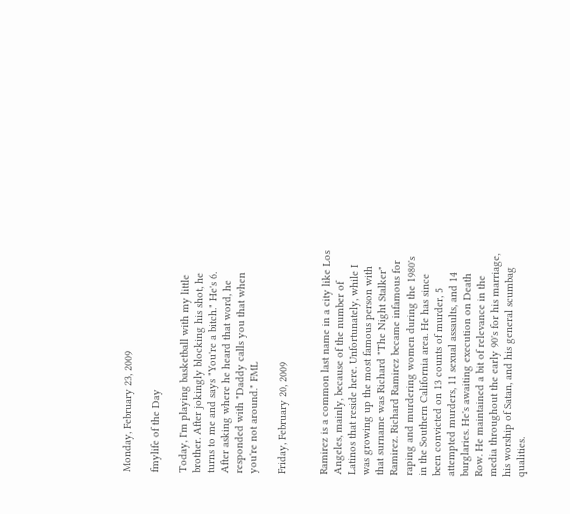Monday, February 23, 2009

fmylife of the Day

Today, I'm playing basketball with my little brother. After jokingly blocking his shot, he turns to me and says "You're a bitch." He's 6. After asking where he heard that word, he responded with "Daddy calls you that when you're not around." FML

Friday, February 20, 2009


Ramirez is a common last name in a city like Los Angeles, mainly, because of the number of Latinos that reside here. Unfortunately, while I was growing up the most famous person with that surname was Richard "The Night Stalker" Ramirez. Richard Ramirez became infamous for raping and murdering women during the 1980's in the Southern California area. He has since been convicted on 13 counts of murder, 5 attempted murders, 11 sexual assaults, and 14 burglaries. He's awaiting execution on Death Row. He maintained a bit of relevance in the media throughout the early 90's for his marriage, his worship of Satan, and his general scumbag qualities.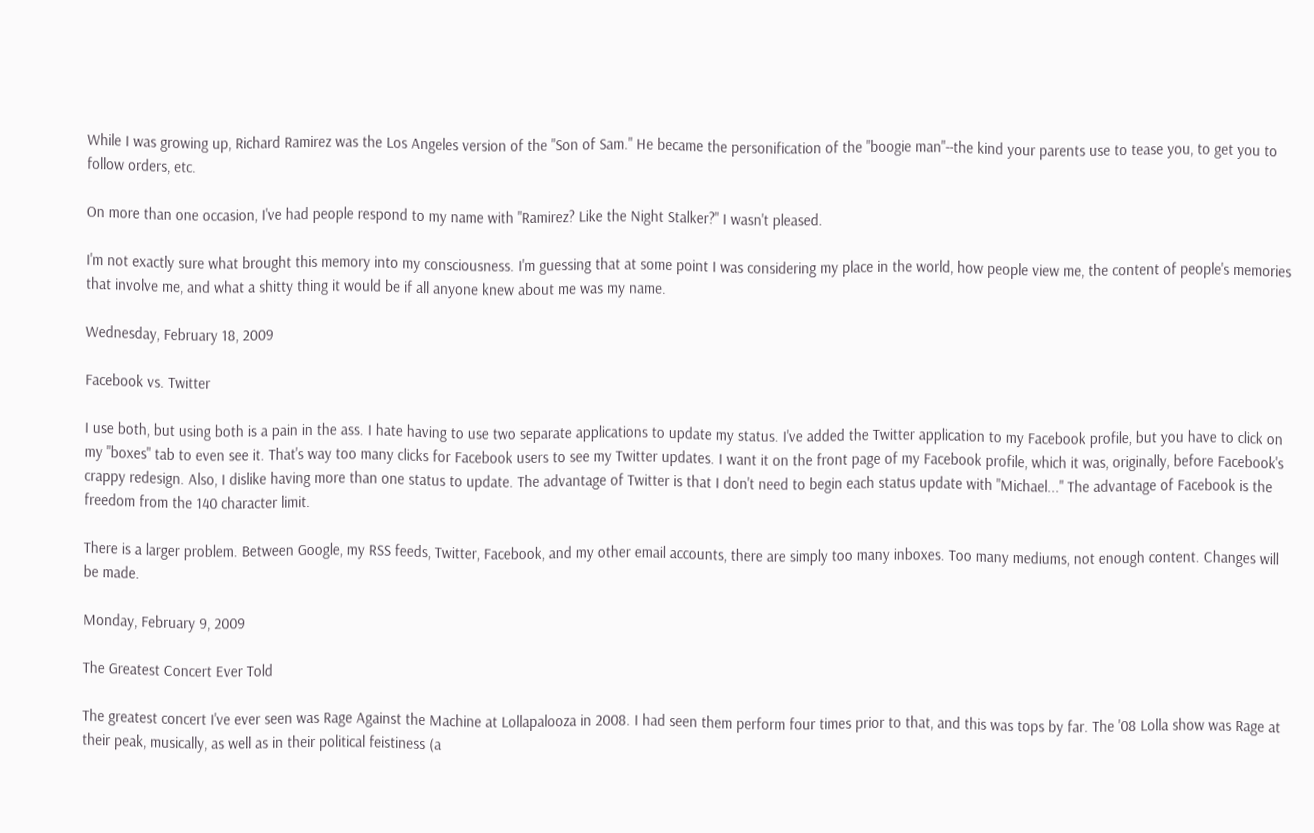While I was growing up, Richard Ramirez was the Los Angeles version of the "Son of Sam." He became the personification of the "boogie man"--the kind your parents use to tease you, to get you to follow orders, etc.

On more than one occasion, I've had people respond to my name with "Ramirez? Like the Night Stalker?" I wasn't pleased.

I'm not exactly sure what brought this memory into my consciousness. I'm guessing that at some point I was considering my place in the world, how people view me, the content of people's memories that involve me, and what a shitty thing it would be if all anyone knew about me was my name.

Wednesday, February 18, 2009

Facebook vs. Twitter

I use both, but using both is a pain in the ass. I hate having to use two separate applications to update my status. I've added the Twitter application to my Facebook profile, but you have to click on my "boxes" tab to even see it. That's way too many clicks for Facebook users to see my Twitter updates. I want it on the front page of my Facebook profile, which it was, originally, before Facebook's crappy redesign. Also, I dislike having more than one status to update. The advantage of Twitter is that I don't need to begin each status update with "Michael..." The advantage of Facebook is the freedom from the 140 character limit.

There is a larger problem. Between Google, my RSS feeds, Twitter, Facebook, and my other email accounts, there are simply too many inboxes. Too many mediums, not enough content. Changes will be made.

Monday, February 9, 2009

The Greatest Concert Ever Told

The greatest concert I've ever seen was Rage Against the Machine at Lollapalooza in 2008. I had seen them perform four times prior to that, and this was tops by far. The '08 Lolla show was Rage at their peak, musically, as well as in their political feistiness (a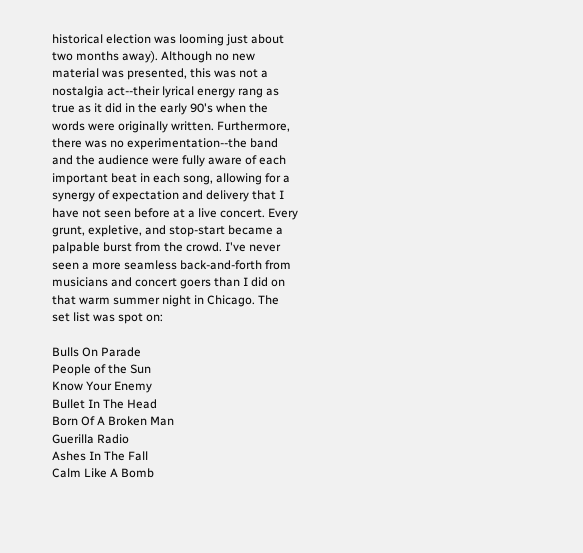historical election was looming just about two months away). Although no new material was presented, this was not a nostalgia act--their lyrical energy rang as true as it did in the early 90's when the words were originally written. Furthermore, there was no experimentation--the band and the audience were fully aware of each important beat in each song, allowing for a synergy of expectation and delivery that I have not seen before at a live concert. Every grunt, expletive, and stop-start became a palpable burst from the crowd. I've never seen a more seamless back-and-forth from musicians and concert goers than I did on that warm summer night in Chicago. The set list was spot on:

Bulls On Parade
People of the Sun
Know Your Enemy
Bullet In The Head
Born Of A Broken Man
Guerilla Radio
Ashes In The Fall
Calm Like A Bomb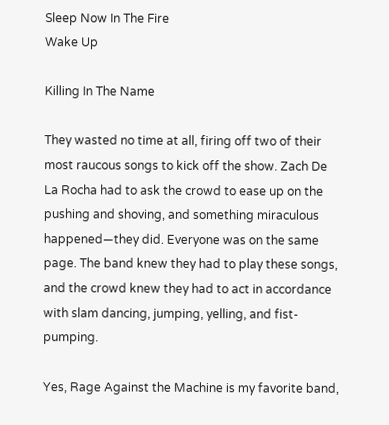Sleep Now In The Fire
Wake Up

Killing In The Name

They wasted no time at all, firing off two of their most raucous songs to kick off the show. Zach De La Rocha had to ask the crowd to ease up on the pushing and shoving, and something miraculous happened—they did. Everyone was on the same page. The band knew they had to play these songs, and the crowd knew they had to act in accordance with slam dancing, jumping, yelling, and fist-pumping.

Yes, Rage Against the Machine is my favorite band,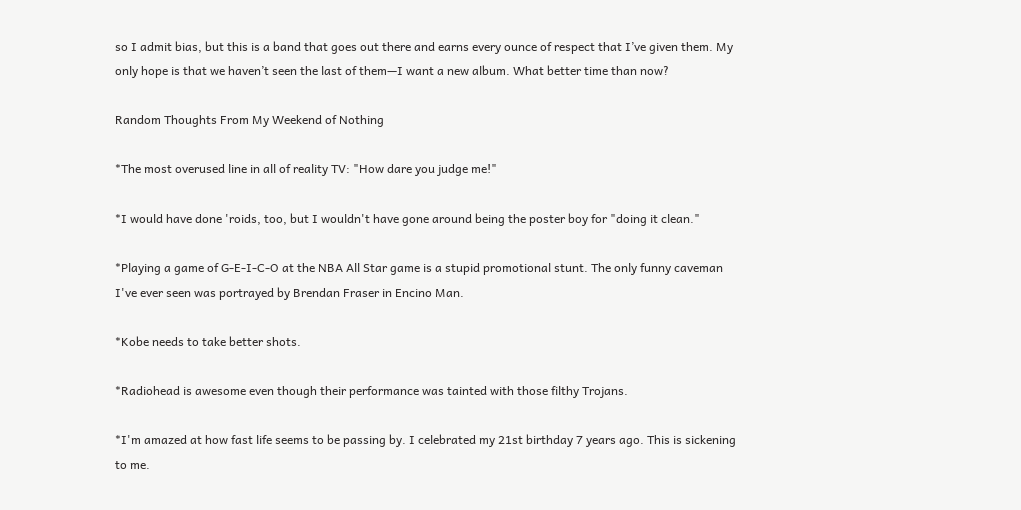so I admit bias, but this is a band that goes out there and earns every ounce of respect that I’ve given them. My only hope is that we haven’t seen the last of them—I want a new album. What better time than now?

Random Thoughts From My Weekend of Nothing

*The most overused line in all of reality TV: "How dare you judge me!"

*I would have done 'roids, too, but I wouldn't have gone around being the poster boy for "doing it clean."

*Playing a game of G-E-I-C-O at the NBA All Star game is a stupid promotional stunt. The only funny caveman I've ever seen was portrayed by Brendan Fraser in Encino Man.

*Kobe needs to take better shots.

*Radiohead is awesome even though their performance was tainted with those filthy Trojans.

*I'm amazed at how fast life seems to be passing by. I celebrated my 21st birthday 7 years ago. This is sickening to me.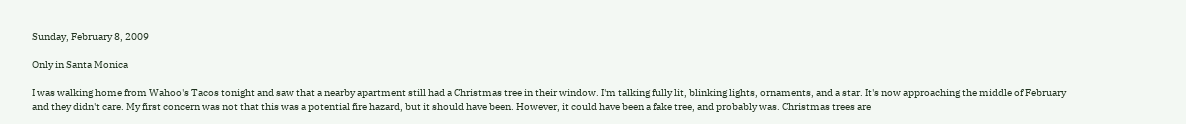Sunday, February 8, 2009

Only in Santa Monica

I was walking home from Wahoo's Tacos tonight and saw that a nearby apartment still had a Christmas tree in their window. I'm talking fully lit, blinking lights, ornaments, and a star. It's now approaching the middle of February and they didn't care. My first concern was not that this was a potential fire hazard, but it should have been. However, it could have been a fake tree, and probably was. Christmas trees are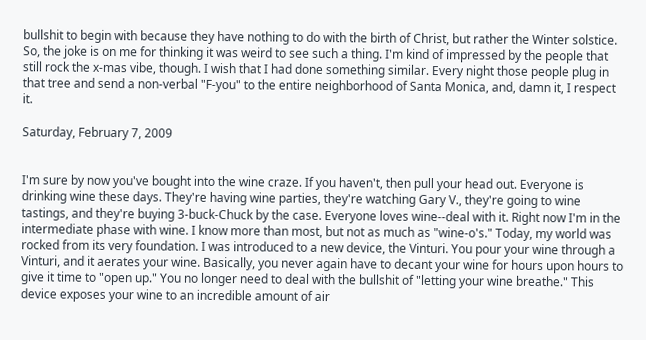bullshit to begin with because they have nothing to do with the birth of Christ, but rather the Winter solstice. So, the joke is on me for thinking it was weird to see such a thing. I'm kind of impressed by the people that still rock the x-mas vibe, though. I wish that I had done something similar. Every night those people plug in that tree and send a non-verbal "F-you" to the entire neighborhood of Santa Monica, and, damn it, I respect it.

Saturday, February 7, 2009


I'm sure by now you've bought into the wine craze. If you haven't, then pull your head out. Everyone is drinking wine these days. They're having wine parties, they're watching Gary V., they're going to wine tastings, and they're buying 3-buck-Chuck by the case. Everyone loves wine--deal with it. Right now I'm in the intermediate phase with wine. I know more than most, but not as much as "wine-o's." Today, my world was rocked from its very foundation. I was introduced to a new device, the Vinturi. You pour your wine through a Vinturi, and it aerates your wine. Basically, you never again have to decant your wine for hours upon hours to give it time to "open up." You no longer need to deal with the bullshit of "letting your wine breathe." This device exposes your wine to an incredible amount of air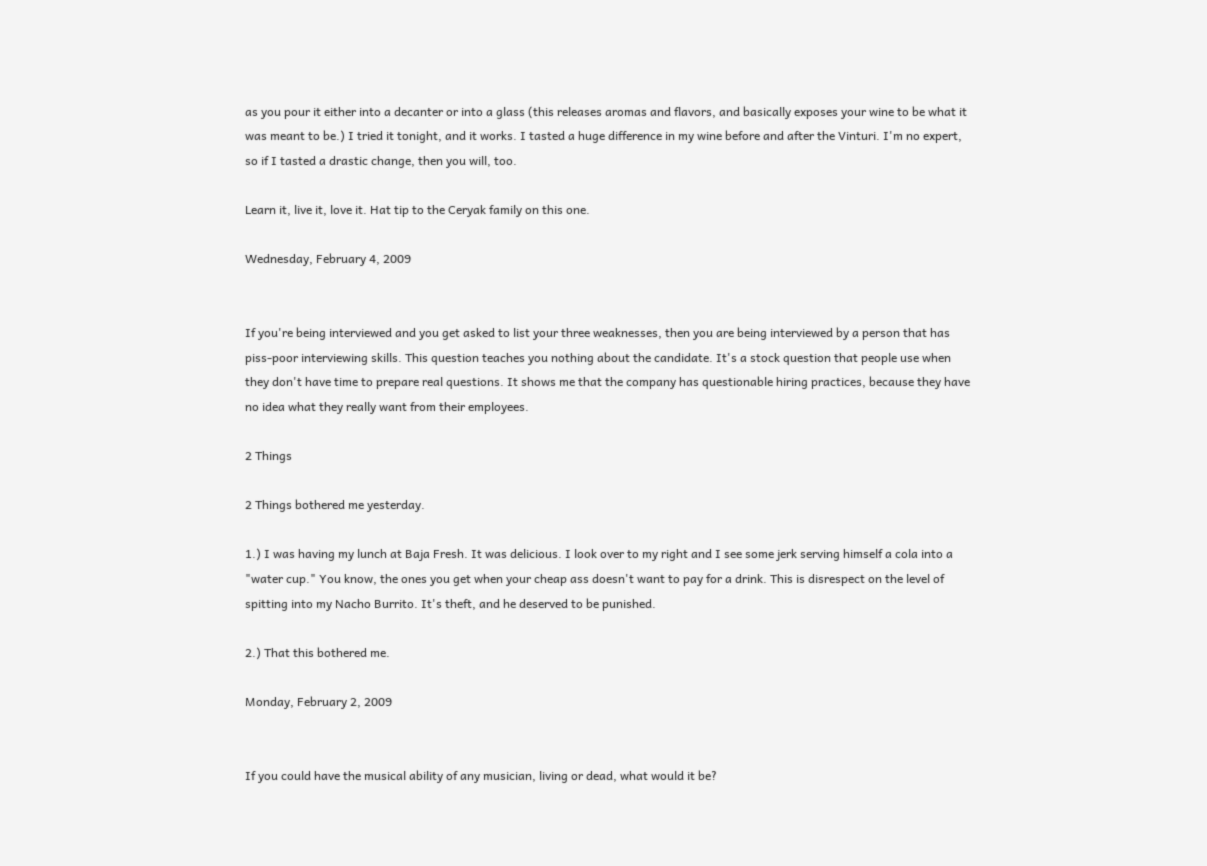as you pour it either into a decanter or into a glass (this releases aromas and flavors, and basically exposes your wine to be what it was meant to be.) I tried it tonight, and it works. I tasted a huge difference in my wine before and after the Vinturi. I'm no expert, so if I tasted a drastic change, then you will, too.

Learn it, live it, love it. Hat tip to the Ceryak family on this one.

Wednesday, February 4, 2009


If you're being interviewed and you get asked to list your three weaknesses, then you are being interviewed by a person that has piss-poor interviewing skills. This question teaches you nothing about the candidate. It's a stock question that people use when they don't have time to prepare real questions. It shows me that the company has questionable hiring practices, because they have no idea what they really want from their employees.

2 Things

2 Things bothered me yesterday.

1.) I was having my lunch at Baja Fresh. It was delicious. I look over to my right and I see some jerk serving himself a cola into a "water cup." You know, the ones you get when your cheap ass doesn't want to pay for a drink. This is disrespect on the level of spitting into my Nacho Burrito. It's theft, and he deserved to be punished.

2.) That this bothered me.

Monday, February 2, 2009


If you could have the musical ability of any musician, living or dead, what would it be?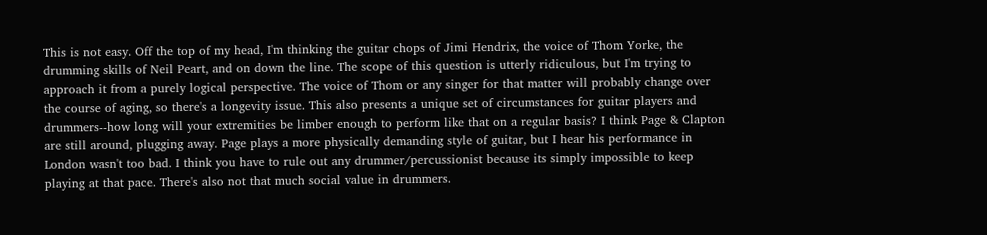This is not easy. Off the top of my head, I'm thinking the guitar chops of Jimi Hendrix, the voice of Thom Yorke, the drumming skills of Neil Peart, and on down the line. The scope of this question is utterly ridiculous, but I'm trying to approach it from a purely logical perspective. The voice of Thom or any singer for that matter will probably change over the course of aging, so there's a longevity issue. This also presents a unique set of circumstances for guitar players and drummers--how long will your extremities be limber enough to perform like that on a regular basis? I think Page & Clapton are still around, plugging away. Page plays a more physically demanding style of guitar, but I hear his performance in London wasn't too bad. I think you have to rule out any drummer/percussionist because its simply impossible to keep playing at that pace. There's also not that much social value in drummers.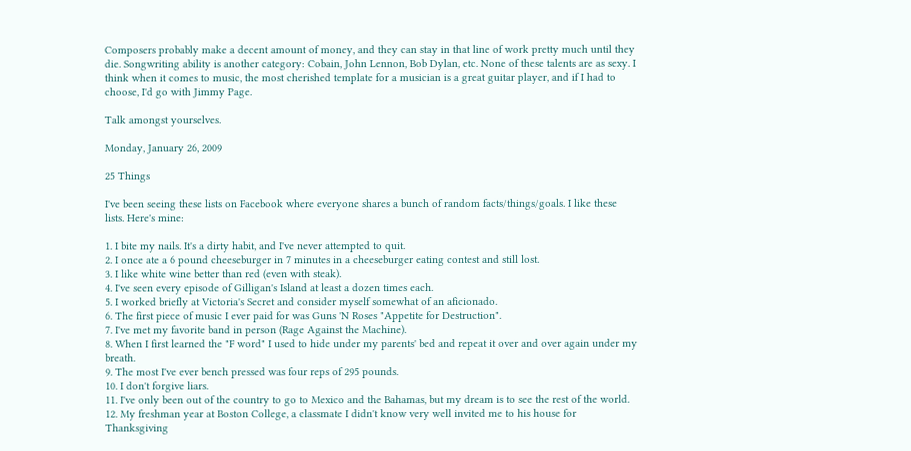Composers probably make a decent amount of money, and they can stay in that line of work pretty much until they die. Songwriting ability is another category: Cobain, John Lennon, Bob Dylan, etc. None of these talents are as sexy. I think when it comes to music, the most cherished template for a musician is a great guitar player, and if I had to choose, I'd go with Jimmy Page.

Talk amongst yourselves.

Monday, January 26, 2009

25 Things

I've been seeing these lists on Facebook where everyone shares a bunch of random facts/things/goals. I like these lists. Here's mine:

1. I bite my nails. It's a dirty habit, and I've never attempted to quit.
2. I once ate a 6 pound cheeseburger in 7 minutes in a cheeseburger eating contest and still lost.
3. I like white wine better than red (even with steak).
4. I've seen every episode of Gilligan's Island at least a dozen times each.
5. I worked briefly at Victoria's Secret and consider myself somewhat of an aficionado.
6. The first piece of music I ever paid for was Guns 'N Roses "Appetite for Destruction".
7. I've met my favorite band in person (Rage Against the Machine).
8. When I first learned the "F word" I used to hide under my parents' bed and repeat it over and over again under my breath.
9. The most I've ever bench pressed was four reps of 295 pounds.
10. I don't forgive liars.
11. I've only been out of the country to go to Mexico and the Bahamas, but my dream is to see the rest of the world.
12. My freshman year at Boston College, a classmate I didn't know very well invited me to his house for Thanksgiving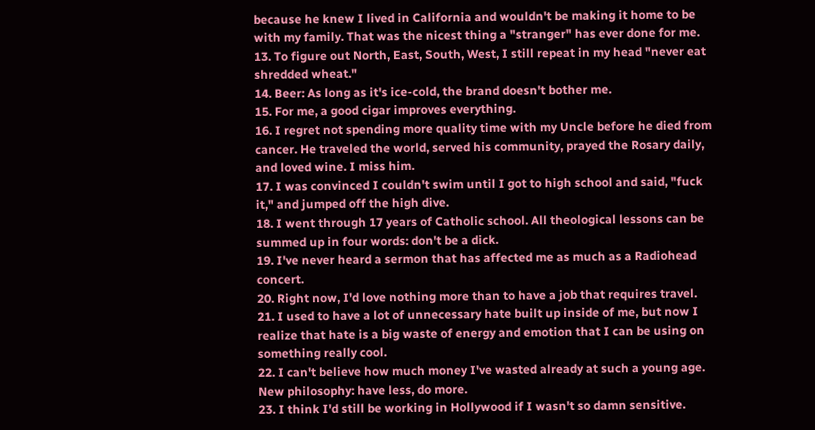because he knew I lived in California and wouldn't be making it home to be with my family. That was the nicest thing a "stranger" has ever done for me.
13. To figure out North, East, South, West, I still repeat in my head "never eat shredded wheat."
14. Beer: As long as it's ice-cold, the brand doesn't bother me.
15. For me, a good cigar improves everything.
16. I regret not spending more quality time with my Uncle before he died from cancer. He traveled the world, served his community, prayed the Rosary daily, and loved wine. I miss him.
17. I was convinced I couldn't swim until I got to high school and said, "fuck it," and jumped off the high dive.
18. I went through 17 years of Catholic school. All theological lessons can be summed up in four words: don't be a dick.
19. I've never heard a sermon that has affected me as much as a Radiohead concert.
20. Right now, I'd love nothing more than to have a job that requires travel.
21. I used to have a lot of unnecessary hate built up inside of me, but now I realize that hate is a big waste of energy and emotion that I can be using on something really cool.
22. I can't believe how much money I've wasted already at such a young age. New philosophy: have less, do more.
23. I think I'd still be working in Hollywood if I wasn't so damn sensitive.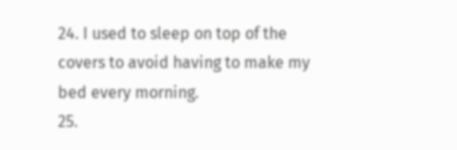24. I used to sleep on top of the covers to avoid having to make my bed every morning.
25.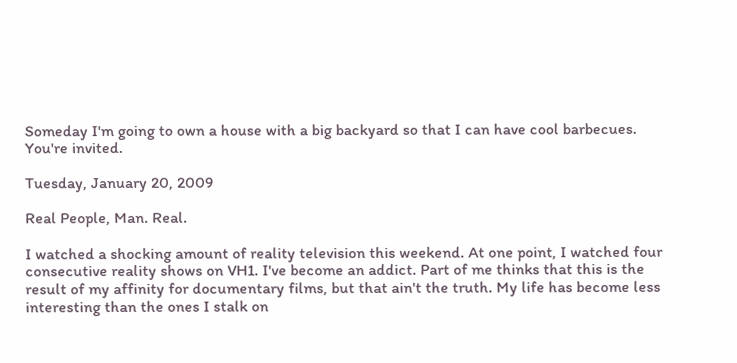Someday I'm going to own a house with a big backyard so that I can have cool barbecues. You're invited.

Tuesday, January 20, 2009

Real People, Man. Real.

I watched a shocking amount of reality television this weekend. At one point, I watched four consecutive reality shows on VH1. I've become an addict. Part of me thinks that this is the result of my affinity for documentary films, but that ain't the truth. My life has become less interesting than the ones I stalk on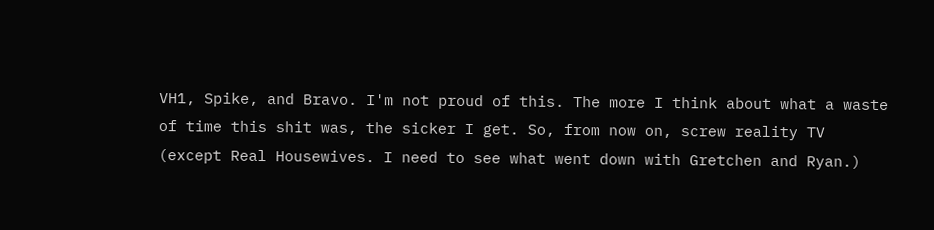VH1, Spike, and Bravo. I'm not proud of this. The more I think about what a waste of time this shit was, the sicker I get. So, from now on, screw reality TV (except Real Housewives. I need to see what went down with Gretchen and Ryan.)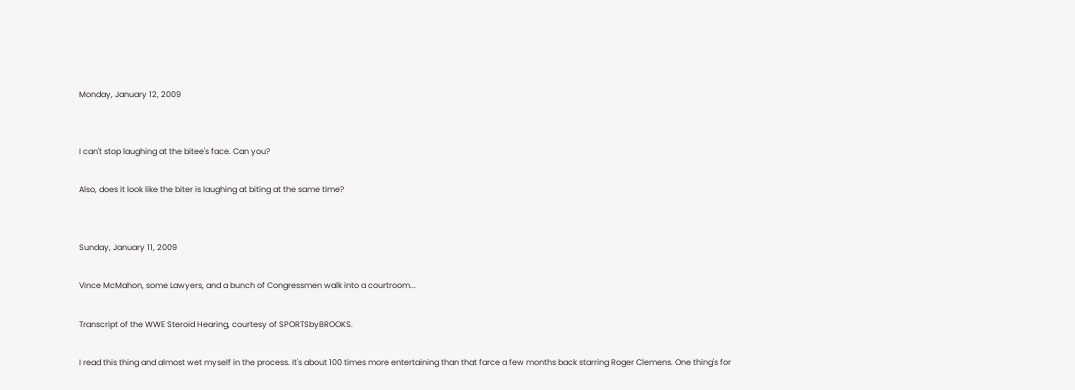Monday, January 12, 2009


I can't stop laughing at the bitee's face. Can you?

Also, does it look like the biter is laughing at biting at the same time?


Sunday, January 11, 2009

Vince McMahon, some Lawyers, and a bunch of Congressmen walk into a courtroom...

Transcript of the WWE Steroid Hearing, courtesy of SPORTSbyBROOKS.

I read this thing and almost wet myself in the process. It's about 100 times more entertaining than that farce a few months back starring Roger Clemens. One thing's for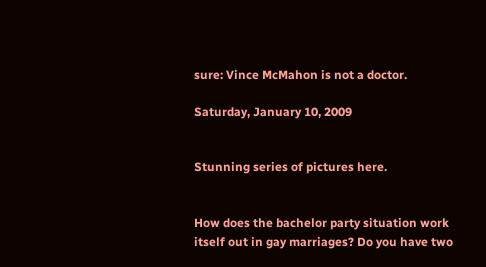sure: Vince McMahon is not a doctor.

Saturday, January 10, 2009


Stunning series of pictures here.


How does the bachelor party situation work itself out in gay marriages? Do you have two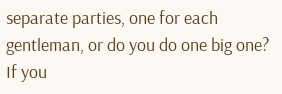separate parties, one for each gentleman, or do you do one big one? If you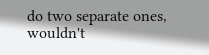do two separate ones, wouldn't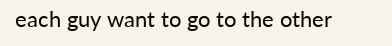each guy want to go to the other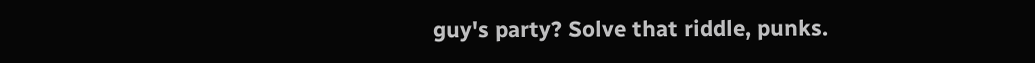guy's party? Solve that riddle, punks.